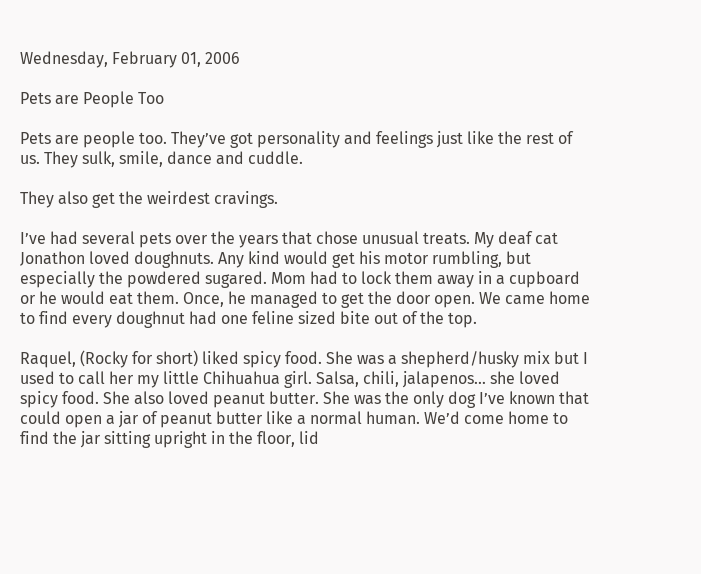Wednesday, February 01, 2006

Pets are People Too

Pets are people too. They’ve got personality and feelings just like the rest of us. They sulk, smile, dance and cuddle.

They also get the weirdest cravings.

I’ve had several pets over the years that chose unusual treats. My deaf cat Jonathon loved doughnuts. Any kind would get his motor rumbling, but especially the powdered sugared. Mom had to lock them away in a cupboard or he would eat them. Once, he managed to get the door open. We came home to find every doughnut had one feline sized bite out of the top.

Raquel, (Rocky for short) liked spicy food. She was a shepherd/husky mix but I used to call her my little Chihuahua girl. Salsa, chili, jalapenos… she loved spicy food. She also loved peanut butter. She was the only dog I’ve known that could open a jar of peanut butter like a normal human. We’d come home to find the jar sitting upright in the floor, lid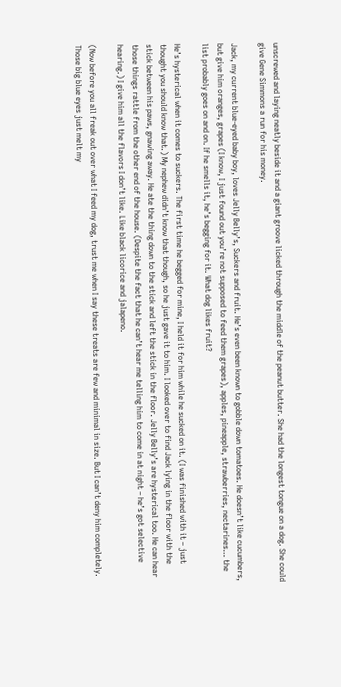unscrewed and laying neatly beside it and a giant groove licked through the middle of the peanut butter. She had the longest tongue on a dog. She could give Gene Simmons a run for his money.

Jack, my current blue-eyed baby boy, loves Jelly Belly’s, Suckers and fruit. He’s even been known to gobble down tomatoes. He doesn’t like cucumbers, but give him oranges, grapes (I know, I just found out you’re not supposed to feed them grapes), apples, pineapple, strawberries, nectarines… the list probably goes on and on. If he smells it, he’s begging for it. What dog likes fruit?

He’s hysterical when it comes to suckers. The first time he begged for mine, I held it for him while he sucked on it. (I was finished with it – just thought you should know that.) My nephew didn’t know that though, so he just gave it to him. I looked over to find Jack lying in the floor with the stick between his paws, gnawing away. He ate the thing down to the stick and left the stick in the floor. Jelly Belly’s are hysterical too. He can hear those things rattle from the other end of the house. (Despite the fact that he can’t hear me telling him to come in at night – he’s got selective hearing.) I give him all the flavors I don’t like. Like black licorice and jalapeno.

(Now before you all freak out over what I feed my dog, trust me when I say these treats are few and minimal in size. But I can’t deny him completely. Those big blue eyes just melt my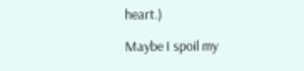heart.)

Maybe I spoil my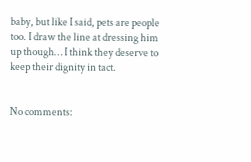baby, but like I said, pets are people too. I draw the line at dressing him up though… I think they deserve to keep their dignity in tact.


No comments: